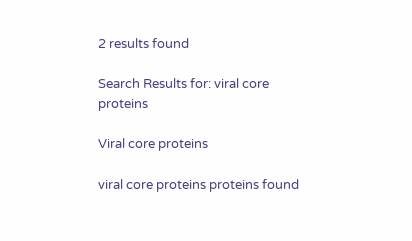2 results found

Search Results for: viral core proteins

Viral core proteins

viral core proteins proteins found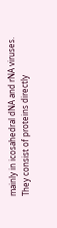mainly in icosahedral dNA and rNA viruses. They consist of proteins directly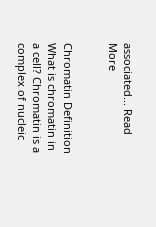associated... Read More


Chromatin Definition What is chromatin in a cell? Chromatin is a complex of nucleic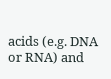acids (e.g. DNA or RNA) and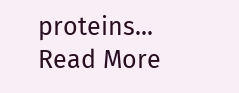proteins... Read More